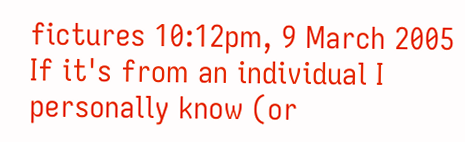fictures 10:12pm, 9 March 2005
If it's from an individual I personally know (or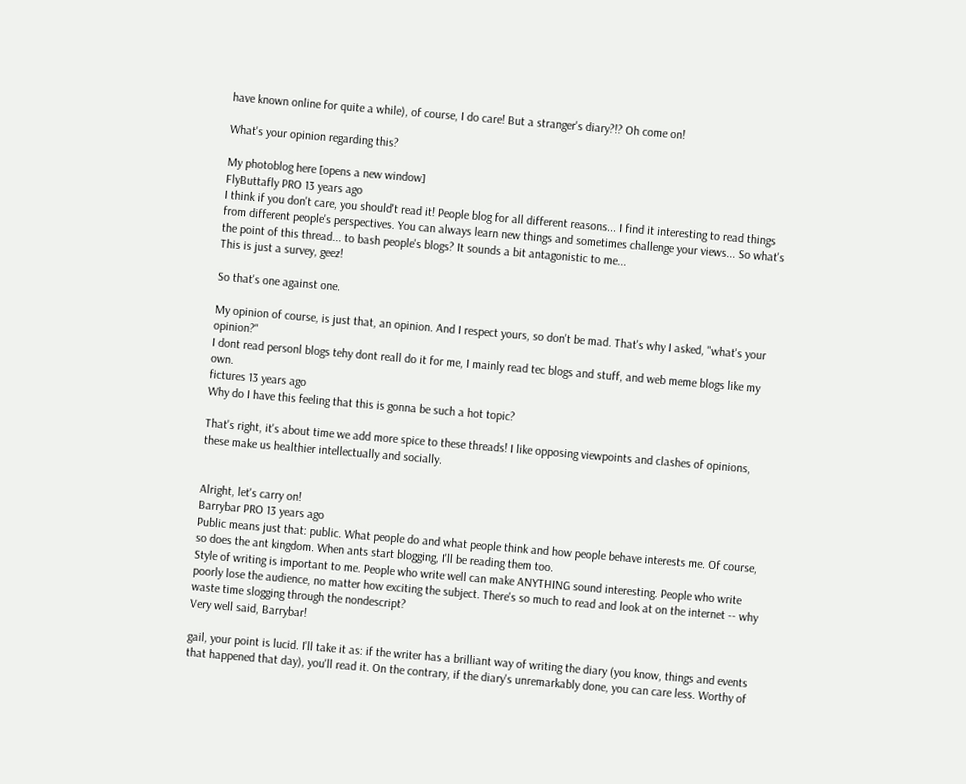have known online for quite a while), of course, I do care! But a stranger's diary?!? Oh come on!

What's your opinion regarding this?

My photoblog here [opens a new window]
FlyButtafly PRO 13 years ago
I think if you don't care, you should't read it! People blog for all different reasons... I find it interesting to read things from different people's perspectives. You can always learn new things and sometimes challenge your views... So what's the point of this thread... to bash people's blogs? It sounds a bit antagonistic to me...
This is just a survey, geez!

So that's one against one.

My opinion of course, is just that, an opinion. And I respect yours, so don't be mad. That's why I asked, "what's your opinion?"
I dont read personl blogs tehy dont reall do it for me, I mainly read tec blogs and stuff, and web meme blogs like my own.
fictures 13 years ago
Why do I have this feeling that this is gonna be such a hot topic?

That's right, it's about time we add more spice to these threads! I like opposing viewpoints and clashes of opinions, these make us healthier intellectually and socially.


Alright, let's carry on!
Barrybar PRO 13 years ago
Public means just that: public. What people do and what people think and how people behave interests me. Of course, so does the ant kingdom. When ants start blogging, I'll be reading them too.
Style of writing is important to me. People who write well can make ANYTHING sound interesting. People who write poorly lose the audience, no matter how exciting the subject. There's so much to read and look at on the internet -- why waste time slogging through the nondescript?
Very well said, Barrybar!

gail, your point is lucid. I'll take it as: if the writer has a brilliant way of writing the diary (you know, things and events that happened that day), you'll read it. On the contrary, if the diary's unremarkably done, you can care less. Worthy of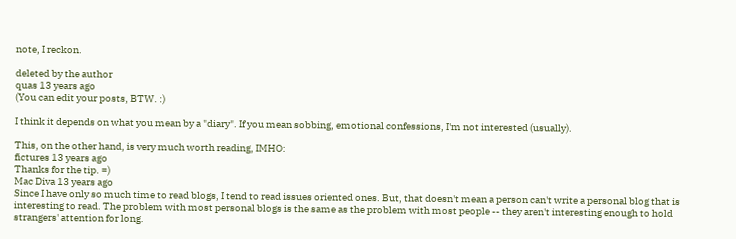note, I reckon.

deleted by the author
quas 13 years ago
(You can edit your posts, BTW. :)

I think it depends on what you mean by a "diary". If you mean sobbing, emotional confessions, I'm not interested (usually).

This, on the other hand, is very much worth reading, IMHO:
fictures 13 years ago
Thanks for the tip. =)
Mac Diva 13 years ago
Since I have only so much time to read blogs, I tend to read issues oriented ones. But, that doesn't mean a person can't write a personal blog that is interesting to read. The problem with most personal blogs is the same as the problem with most people -- they aren't interesting enough to hold strangers' attention for long.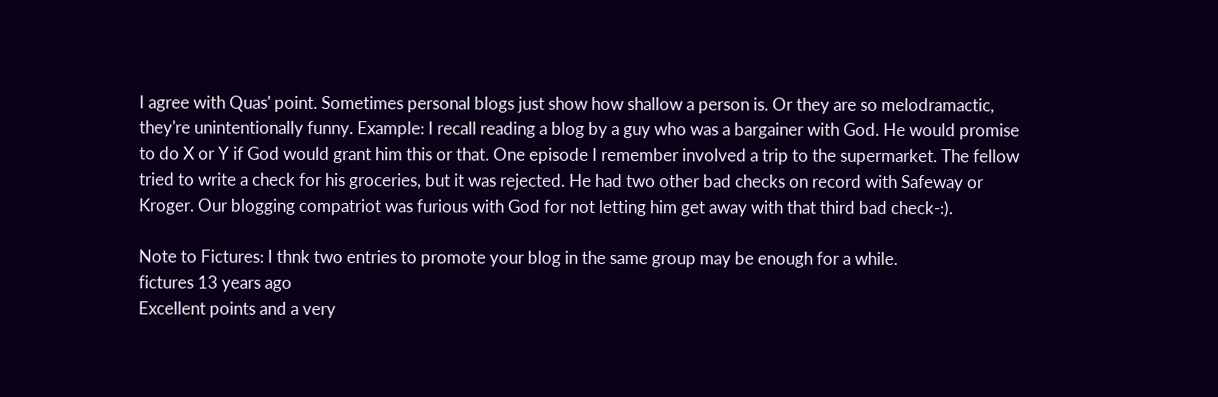I agree with Quas' point. Sometimes personal blogs just show how shallow a person is. Or they are so melodramactic, they're unintentionally funny. Example: I recall reading a blog by a guy who was a bargainer with God. He would promise to do X or Y if God would grant him this or that. One episode I remember involved a trip to the supermarket. The fellow tried to write a check for his groceries, but it was rejected. He had two other bad checks on record with Safeway or Kroger. Our blogging compatriot was furious with God for not letting him get away with that third bad check-:).

Note to Fictures: I thnk two entries to promote your blog in the same group may be enough for a while.
fictures 13 years ago
Excellent points and a very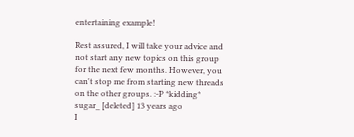entertaining example!

Rest assured, I will take your advice and not start any new topics on this group for the next few months. However, you can't stop me from starting new threads on the other groups. :-P *kidding*
sugar_ [deleted] 13 years ago
I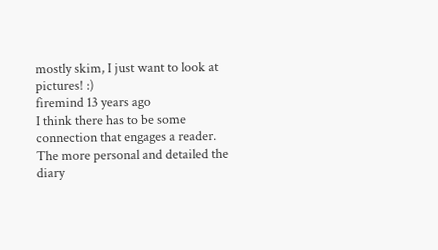mostly skim, I just want to look at pictures! :)
firemind 13 years ago
I think there has to be some connection that engages a reader. The more personal and detailed the diary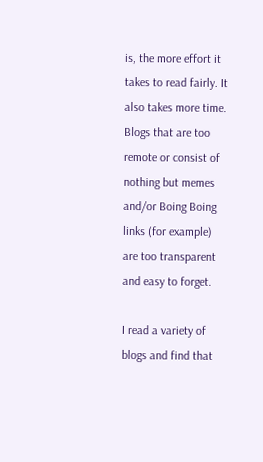is, the more effort it takes to read fairly. It also takes more time. Blogs that are too remote or consist of nothing but memes and/or Boing Boing links (for example) are too transparent and easy to forget.

I read a variety of blogs and find that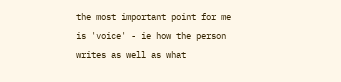the most important point for me is 'voice' - ie how the person writes as well as what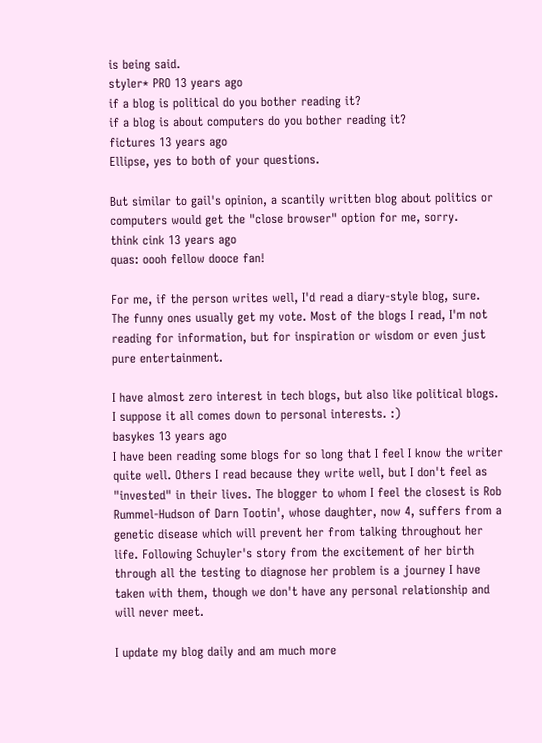is being said.
styler* PRO 13 years ago
if a blog is political do you bother reading it?
if a blog is about computers do you bother reading it?
fictures 13 years ago
Ellipse, yes to both of your questions.

But similar to gail's opinion, a scantily written blog about politics or computers would get the "close browser" option for me, sorry.
think cink 13 years ago
quas: oooh fellow dooce fan!

For me, if the person writes well, I'd read a diary-style blog, sure. The funny ones usually get my vote. Most of the blogs I read, I'm not reading for information, but for inspiration or wisdom or even just pure entertainment.

I have almost zero interest in tech blogs, but also like political blogs. I suppose it all comes down to personal interests. :)
basykes 13 years ago
I have been reading some blogs for so long that I feel I know the writer quite well. Others I read because they write well, but I don't feel as "invested" in their lives. The blogger to whom I feel the closest is Rob Rummel-Hudson of Darn Tootin', whose daughter, now 4, suffers from a genetic disease which will prevent her from talking throughout her life. Following Schuyler's story from the excitement of her birth through all the testing to diagnose her problem is a journey I have taken with them, though we don't have any personal relationship and will never meet.

I update my blog daily and am much more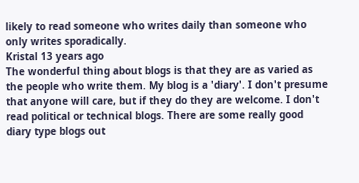likely to read someone who writes daily than someone who only writes sporadically.
Kristal 13 years ago
The wonderful thing about blogs is that they are as varied as the people who write them. My blog is a 'diary'. I don't presume that anyone will care, but if they do they are welcome. I don't read political or technical blogs. There are some really good diary type blogs out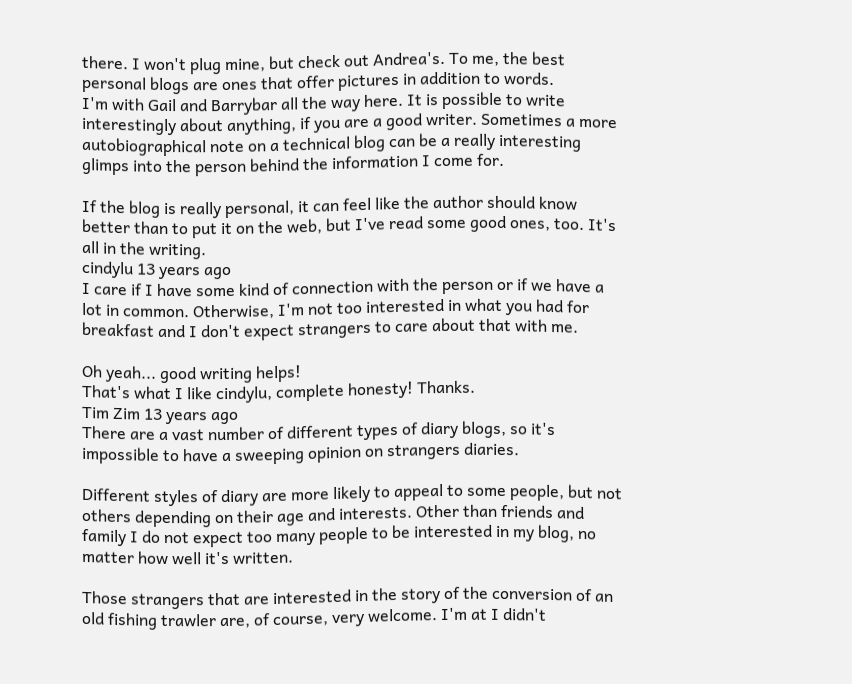there. I won't plug mine, but check out Andrea's. To me, the best personal blogs are ones that offer pictures in addition to words.
I'm with Gail and Barrybar all the way here. It is possible to write interestingly about anything, if you are a good writer. Sometimes a more autobiographical note on a technical blog can be a really interesting glimps into the person behind the information I come for.

If the blog is really personal, it can feel like the author should know better than to put it on the web, but I've read some good ones, too. It's all in the writing.
cindylu 13 years ago
I care if I have some kind of connection with the person or if we have a lot in common. Otherwise, I'm not too interested in what you had for breakfast and I don't expect strangers to care about that with me.

Oh yeah... good writing helps!
That's what I like cindylu, complete honesty! Thanks.
Tim Zim 13 years ago
There are a vast number of different types of diary blogs, so it's impossible to have a sweeping opinion on strangers diaries.

Different styles of diary are more likely to appeal to some people, but not others depending on their age and interests. Other than friends and family I do not expect too many people to be interested in my blog, no matter how well it's written.

Those strangers that are interested in the story of the conversion of an old fishing trawler are, of course, very welcome. I'm at I didn't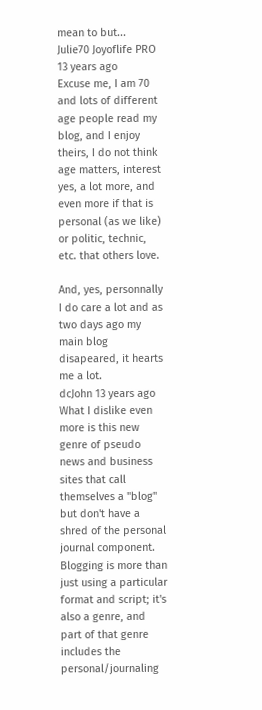mean to but...
Julie70 Joyoflife PRO 13 years ago
Excuse me, I am 70 and lots of different age people read my blog, and I enjoy theirs, I do not think age matters, interest yes, a lot more, and even more if that is personal (as we like) or politic, technic, etc. that others love.

And, yes, personnally I do care a lot and as two days ago my main blog disapeared, it hearts me a lot.
dcJohn 13 years ago
What I dislike even more is this new genre of pseudo news and business sites that call themselves a "blog" but don't have a shred of the personal journal component. Blogging is more than just using a particular format and script; it's also a genre, and part of that genre includes the personal/journaling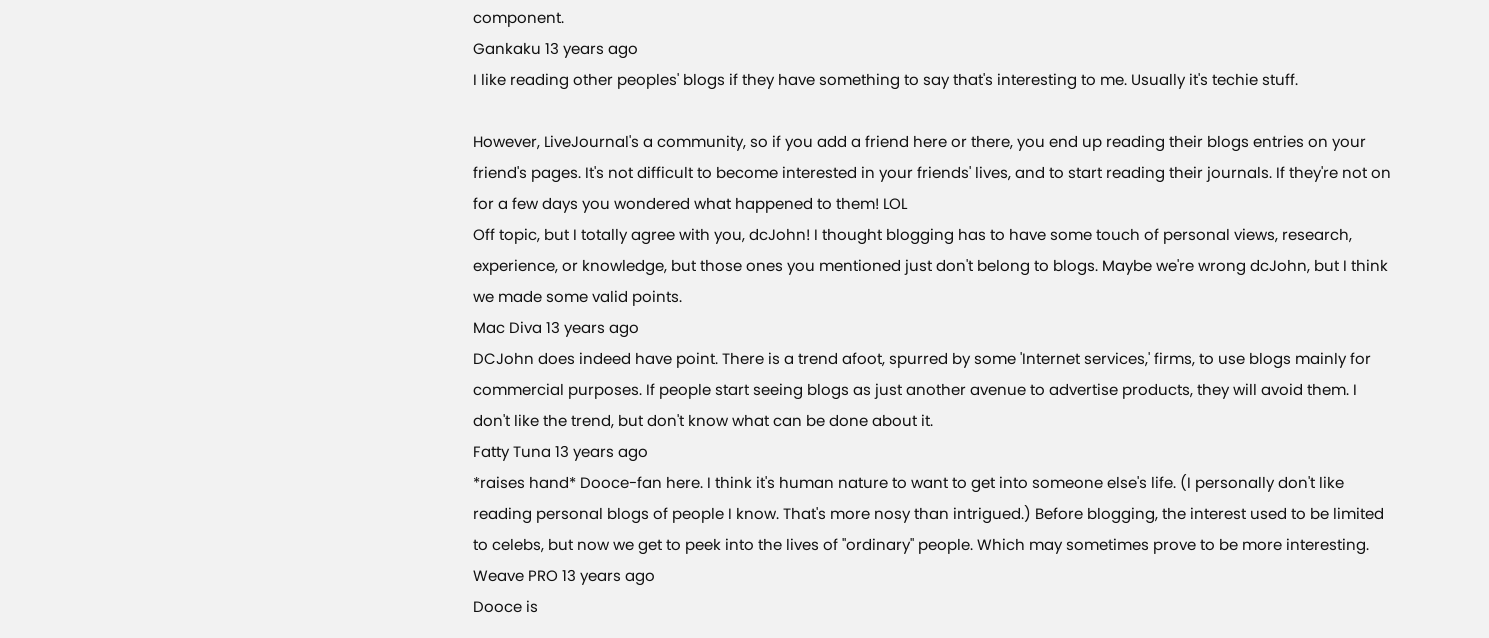component.
Gankaku 13 years ago
I like reading other peoples' blogs if they have something to say that's interesting to me. Usually it's techie stuff.

However, LiveJournal's a community, so if you add a friend here or there, you end up reading their blogs entries on your friend's pages. It's not difficult to become interested in your friends' lives, and to start reading their journals. If they're not on for a few days you wondered what happened to them! LOL
Off topic, but I totally agree with you, dcJohn! I thought blogging has to have some touch of personal views, research, experience, or knowledge, but those ones you mentioned just don't belong to blogs. Maybe we're wrong dcJohn, but I think we made some valid points.
Mac Diva 13 years ago
DCJohn does indeed have point. There is a trend afoot, spurred by some 'Internet services,' firms, to use blogs mainly for commercial purposes. If people start seeing blogs as just another avenue to advertise products, they will avoid them. I don't like the trend, but don't know what can be done about it.
Fatty Tuna 13 years ago
*raises hand* Dooce-fan here. I think it's human nature to want to get into someone else's life. (I personally don't like reading personal blogs of people I know. That's more nosy than intrigued.) Before blogging, the interest used to be limited to celebs, but now we get to peek into the lives of "ordinary" people. Which may sometimes prove to be more interesting.
Weave PRO 13 years ago
Dooce is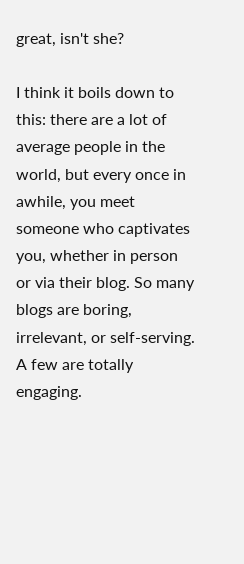great, isn't she?

I think it boils down to this: there are a lot of average people in the world, but every once in awhile, you meet someone who captivates you, whether in person or via their blog. So many blogs are boring, irrelevant, or self-serving. A few are totally engaging.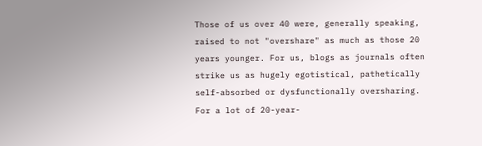Those of us over 40 were, generally speaking, raised to not "overshare" as much as those 20 years younger. For us, blogs as journals often strike us as hugely egotistical, pathetically self-absorbed or dysfunctionally oversharing. For a lot of 20-year-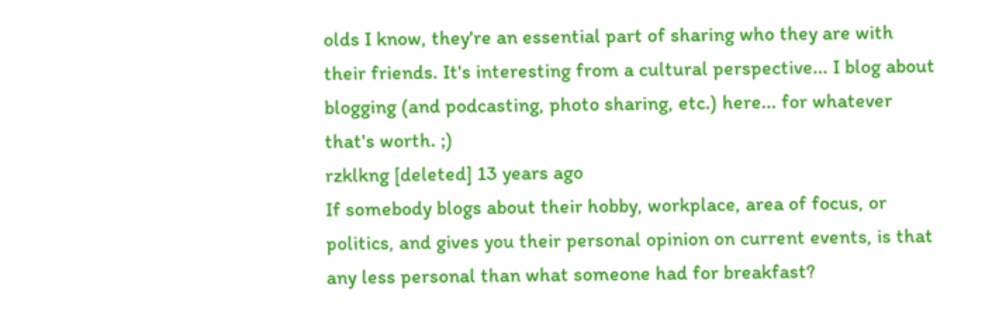olds I know, they're an essential part of sharing who they are with their friends. It's interesting from a cultural perspective... I blog about blogging (and podcasting, photo sharing, etc.) here... for whatever that's worth. ;)
rzklkng [deleted] 13 years ago
If somebody blogs about their hobby, workplace, area of focus, or politics, and gives you their personal opinion on current events, is that any less personal than what someone had for breakfast?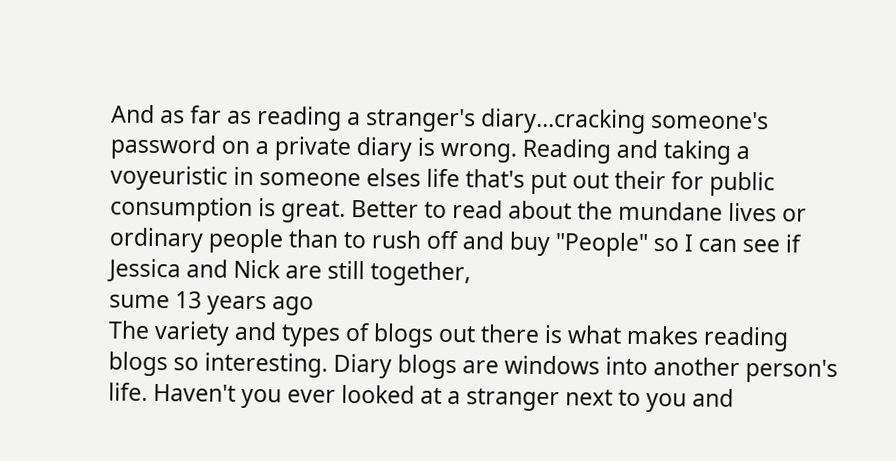And as far as reading a stranger's diary...cracking someone's password on a private diary is wrong. Reading and taking a voyeuristic in someone elses life that's put out their for public consumption is great. Better to read about the mundane lives or ordinary people than to rush off and buy "People" so I can see if Jessica and Nick are still together,
sume 13 years ago
The variety and types of blogs out there is what makes reading blogs so interesting. Diary blogs are windows into another person's life. Haven't you ever looked at a stranger next to you and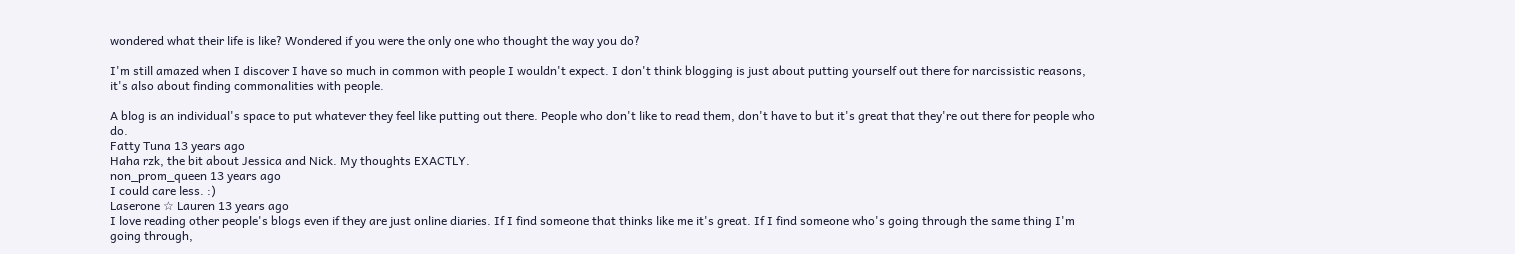wondered what their life is like? Wondered if you were the only one who thought the way you do?

I'm still amazed when I discover I have so much in common with people I wouldn't expect. I don't think blogging is just about putting yourself out there for narcissistic reasons, it's also about finding commonalities with people.

A blog is an individual's space to put whatever they feel like putting out there. People who don't like to read them, don't have to but it's great that they're out there for people who do.
Fatty Tuna 13 years ago
Haha rzk, the bit about Jessica and Nick. My thoughts EXACTLY.
non_prom_queen 13 years ago
I could care less. :)
Laserone ☆ Lauren 13 years ago
I love reading other people's blogs even if they are just online diaries. If I find someone that thinks like me it's great. If I find someone who's going through the same thing I'm going through,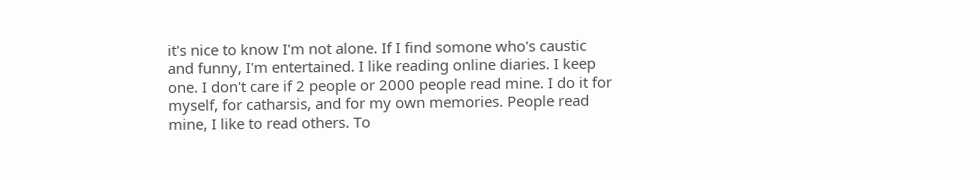it's nice to know I'm not alone. If I find somone who's caustic and funny, I'm entertained. I like reading online diaries. I keep one. I don't care if 2 people or 2000 people read mine. I do it for myself, for catharsis, and for my own memories. People read mine, I like to read others. To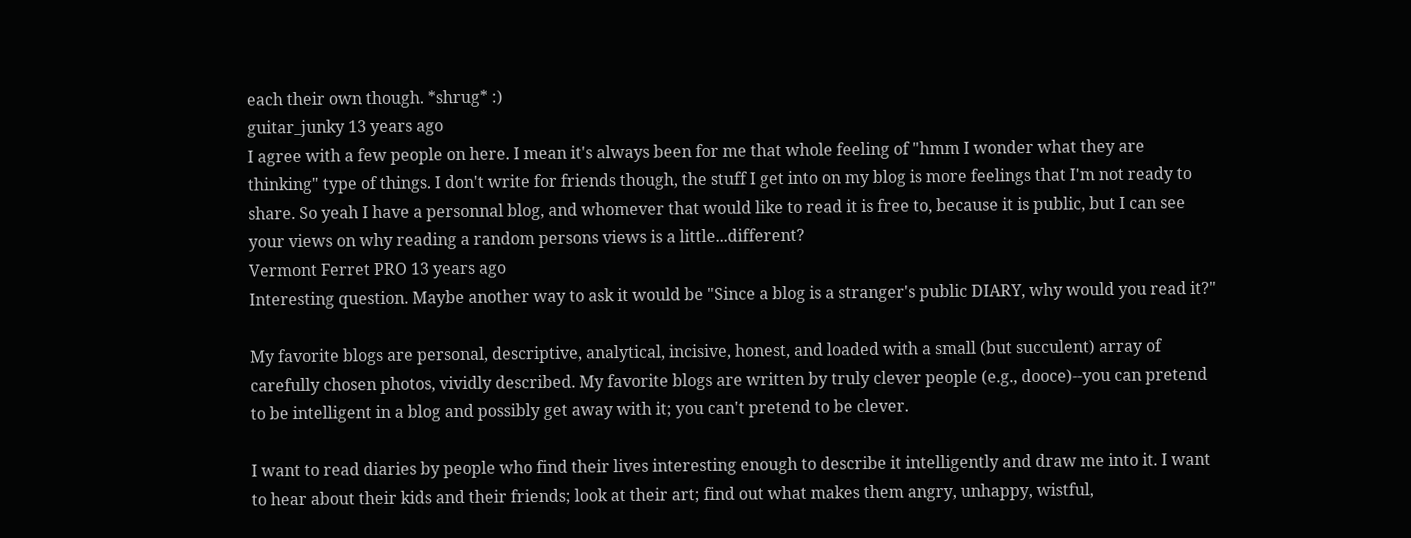each their own though. *shrug* :)
guitar_junky 13 years ago
I agree with a few people on here. I mean it's always been for me that whole feeling of "hmm I wonder what they are thinking" type of things. I don't write for friends though, the stuff I get into on my blog is more feelings that I'm not ready to share. So yeah I have a personnal blog, and whomever that would like to read it is free to, because it is public, but I can see your views on why reading a random persons views is a little...different?
Vermont Ferret PRO 13 years ago
Interesting question. Maybe another way to ask it would be "Since a blog is a stranger's public DIARY, why would you read it?"

My favorite blogs are personal, descriptive, analytical, incisive, honest, and loaded with a small (but succulent) array of carefully chosen photos, vividly described. My favorite blogs are written by truly clever people (e.g., dooce)--you can pretend to be intelligent in a blog and possibly get away with it; you can't pretend to be clever.

I want to read diaries by people who find their lives interesting enough to describe it intelligently and draw me into it. I want to hear about their kids and their friends; look at their art; find out what makes them angry, unhappy, wistful,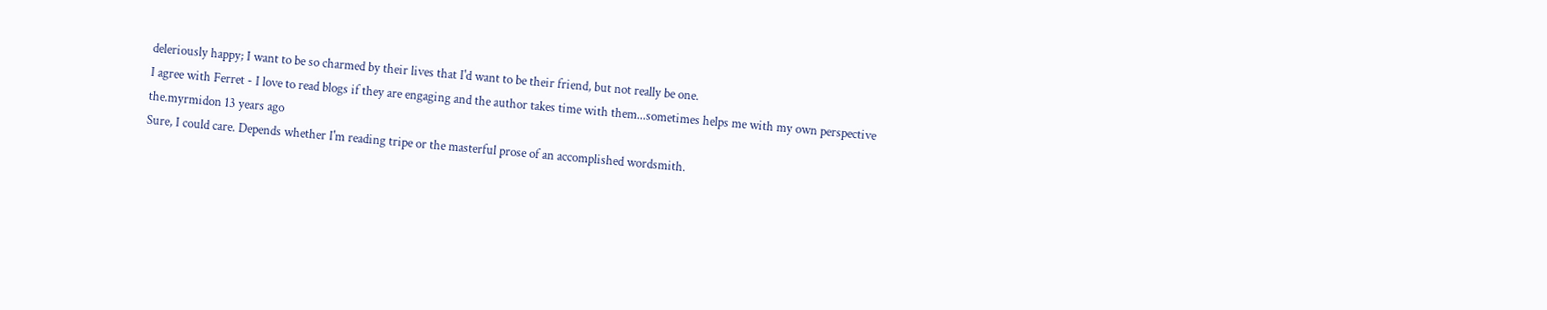deleriously happy; I want to be so charmed by their lives that I'd want to be their friend, but not really be one.
I agree with Ferret - I love to read blogs if they are engaging and the author takes time with them...sometimes helps me with my own perspective
the.myrmidon 13 years ago
Sure, I could care. Depends whether I'm reading tripe or the masterful prose of an accomplished wordsmith.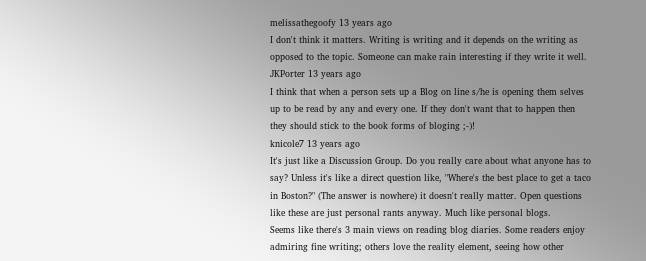melissathegoofy 13 years ago
I don't think it matters. Writing is writing and it depends on the writing as opposed to the topic. Someone can make rain interesting if they write it well.
JKPorter 13 years ago
I think that when a person sets up a Blog on line s/he is opening them selves up to be read by any and every one. If they don't want that to happen then they should stick to the book forms of bloging ;-)!
knicole7 13 years ago
It's just like a Discussion Group. Do you really care about what anyone has to say? Unless it's like a direct question like, "Where's the best place to get a taco in Boston?" (The answer is nowhere) it doesn't really matter. Open questions like these are just personal rants anyway. Much like personal blogs.
Seems like there's 3 main views on reading blog diaries. Some readers enjoy admiring fine writing; others love the reality element, seeing how other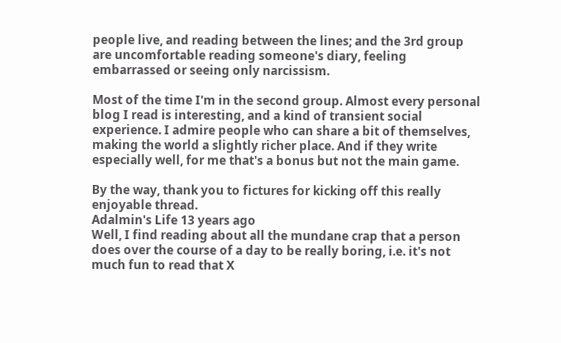people live, and reading between the lines; and the 3rd group are uncomfortable reading someone's diary, feeling embarrassed or seeing only narcissism.

Most of the time I'm in the second group. Almost every personal blog I read is interesting, and a kind of transient social experience. I admire people who can share a bit of themselves, making the world a slightly richer place. And if they write especially well, for me that's a bonus but not the main game.

By the way, thank you to fictures for kicking off this really enjoyable thread.
Adalmin's Life 13 years ago
Well, I find reading about all the mundane crap that a person does over the course of a day to be really boring, i.e. it's not much fun to read that X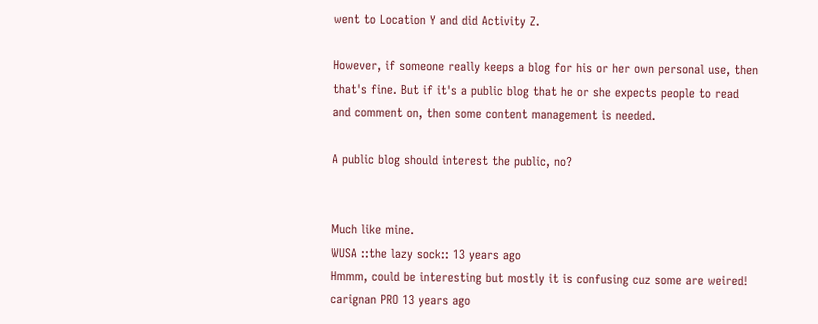went to Location Y and did Activity Z.

However, if someone really keeps a blog for his or her own personal use, then that's fine. But if it's a public blog that he or she expects people to read and comment on, then some content management is needed.

A public blog should interest the public, no?


Much like mine.
WUSA ::the lazy sock:: 13 years ago
Hmmm, could be interesting but mostly it is confusing cuz some are weired!
carignan PRO 13 years ago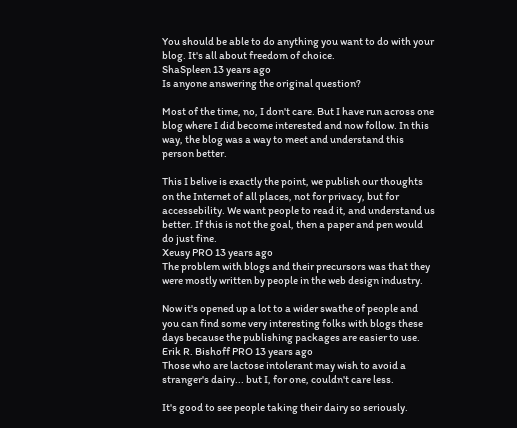You should be able to do anything you want to do with your blog. It's all about freedom of choice.
ShaSpleen 13 years ago
Is anyone answering the original question?

Most of the time, no, I don't care. But I have run across one blog where I did become interested and now follow. In this way, the blog was a way to meet and understand this person better.

This I belive is exactly the point, we publish our thoughts on the Internet of all places, not for privacy, but for accessebility. We want people to read it, and understand us better. If this is not the goal, then a paper and pen would do just fine.
Xeusy PRO 13 years ago
The problem with blogs and their precursors was that they were mostly written by people in the web design industry.

Now it's opened up a lot to a wider swathe of people and you can find some very interesting folks with blogs these days because the publishing packages are easier to use.
Erik R. Bishoff PRO 13 years ago
Those who are lactose intolerant may wish to avoid a stranger's dairy... but I, for one, couldn't care less.

It's good to see people taking their dairy so seriously.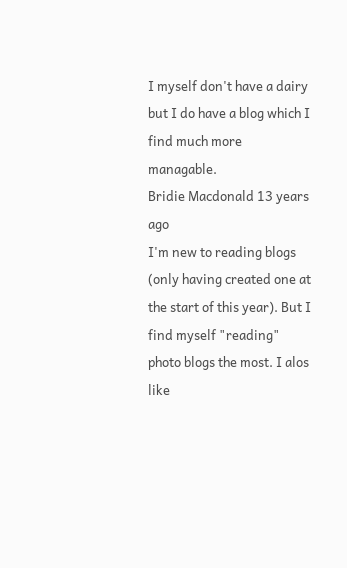I myself don't have a dairy but I do have a blog which I find much more managable.
Bridie Macdonald 13 years ago
I'm new to reading blogs (only having created one at the start of this year). But I find myself "reading" photo blogs the most. I alos like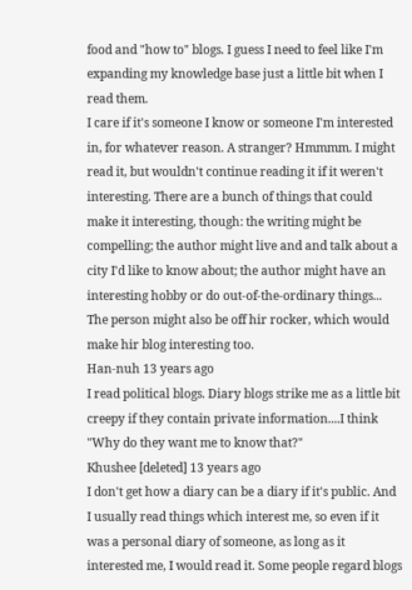food and "how to" blogs. I guess I need to feel like I'm expanding my knowledge base just a little bit when I read them.
I care if it's someone I know or someone I'm interested in, for whatever reason. A stranger? Hmmmm. I might read it, but wouldn't continue reading it if it weren't interesting. There are a bunch of things that could make it interesting, though: the writing might be compelling; the author might live and and talk about a city I'd like to know about; the author might have an interesting hobby or do out-of-the-ordinary things... The person might also be off hir rocker, which would make hir blog interesting too.
Han-nuh 13 years ago
I read political blogs. Diary blogs strike me as a little bit creepy if they contain private information....I think "Why do they want me to know that?"
Khushee [deleted] 13 years ago
I don't get how a diary can be a diary if it's public. And I usually read things which interest me, so even if it was a personal diary of someone, as long as it interested me, I would read it. Some people regard blogs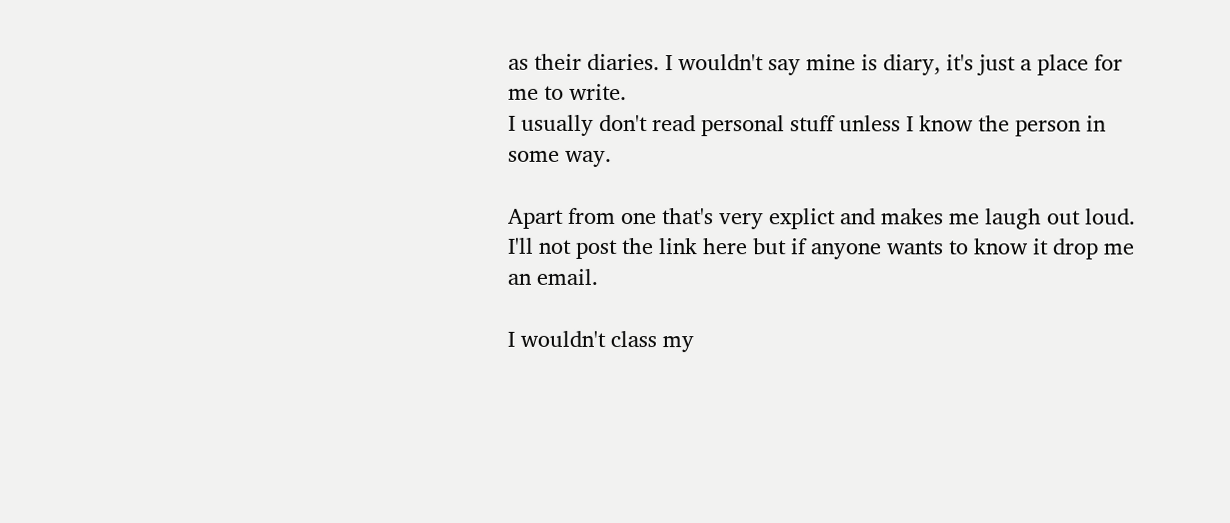as their diaries. I wouldn't say mine is diary, it's just a place for me to write.
I usually don't read personal stuff unless I know the person in some way.

Apart from one that's very explict and makes me laugh out loud. I'll not post the link here but if anyone wants to know it drop me an email.

I wouldn't class my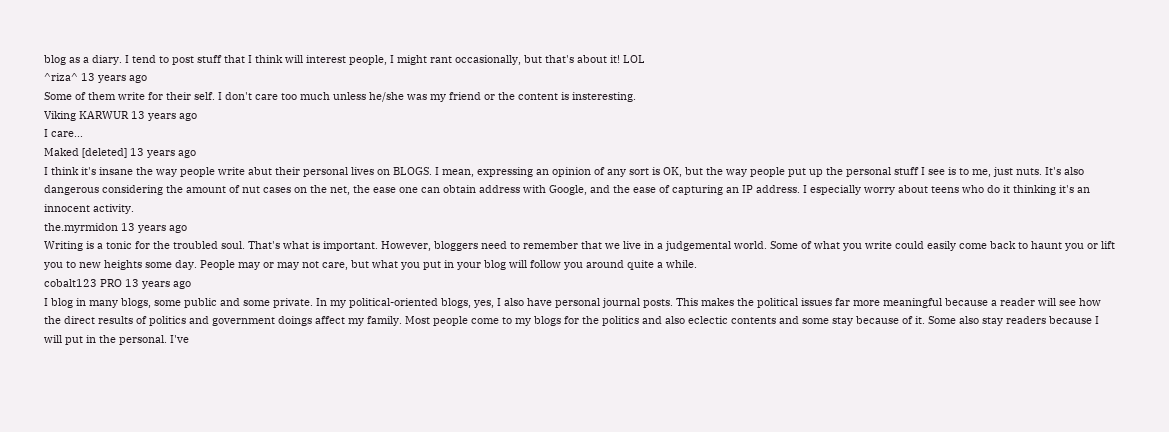blog as a diary. I tend to post stuff that I think will interest people, I might rant occasionally, but that's about it! LOL
^riza^ 13 years ago
Some of them write for their self. I don't care too much unless he/she was my friend or the content is insteresting.
Viking KARWUR 13 years ago
I care...
Maked [deleted] 13 years ago
I think it's insane the way people write abut their personal lives on BLOGS. I mean, expressing an opinion of any sort is OK, but the way people put up the personal stuff I see is to me, just nuts. It's also dangerous considering the amount of nut cases on the net, the ease one can obtain address with Google, and the ease of capturing an IP address. I especially worry about teens who do it thinking it's an innocent activity.
the.myrmidon 13 years ago
Writing is a tonic for the troubled soul. That's what is important. However, bloggers need to remember that we live in a judgemental world. Some of what you write could easily come back to haunt you or lift you to new heights some day. People may or may not care, but what you put in your blog will follow you around quite a while.
cobalt123 PRO 13 years ago
I blog in many blogs, some public and some private. In my political-oriented blogs, yes, I also have personal journal posts. This makes the political issues far more meaningful because a reader will see how the direct results of politics and government doings affect my family. Most people come to my blogs for the politics and also eclectic contents and some stay because of it. Some also stay readers because I will put in the personal. I've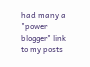had many a "power blogger" link to my posts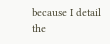because I detail the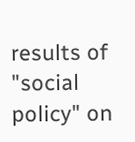results of "social policy" on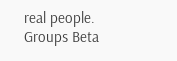real people.
Groups Beta